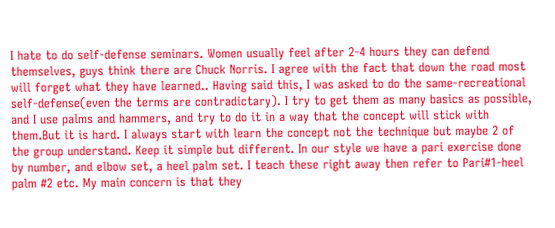I hate to do self-defense seminars. Women usually feel after 2-4 hours they can defend themselves, guys think there are Chuck Norris. I agree with the fact that down the road most will forget what they have learned.. Having said this, I was asked to do the same-recreational self-defense(even the terms are contradictary). I try to get them as many basics as possible, and I use palms and hammers, and try to do it in a way that the concept will stick with them.But it is hard. I always start with learn the concept not the technique but maybe 2 of the group understand. Keep it simple but different. In our style we have a pari exercise done by number, and elbow set, a heel palm set. I teach these right away then refer to Pari#1-heel palm #2 etc. My main concern is that they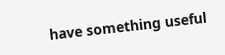have something useful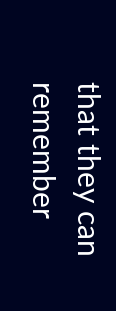that they can remember